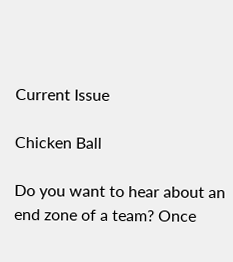Current Issue

Chicken Ball

Do you want to hear about an end zone of a team? Once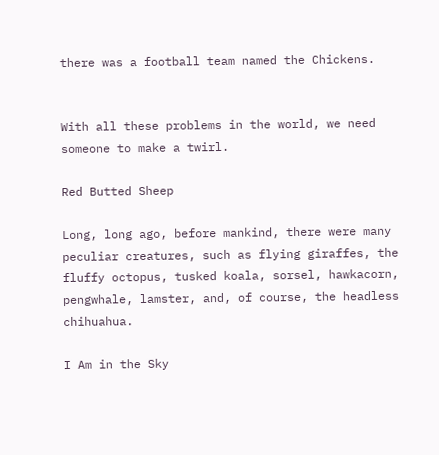there was a football team named the Chickens.


With all these problems in the world, we need someone to make a twirl.

Red Butted Sheep

Long, long ago, before mankind, there were many peculiar creatures, such as flying giraffes, the fluffy octopus, tusked koala, sorsel, hawkacorn, pengwhale, lamster, and, of course, the headless chihuahua.

I Am in the Sky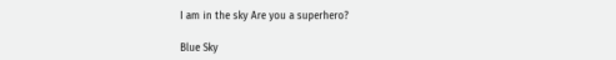I am in the sky Are you a superhero?

Blue Sky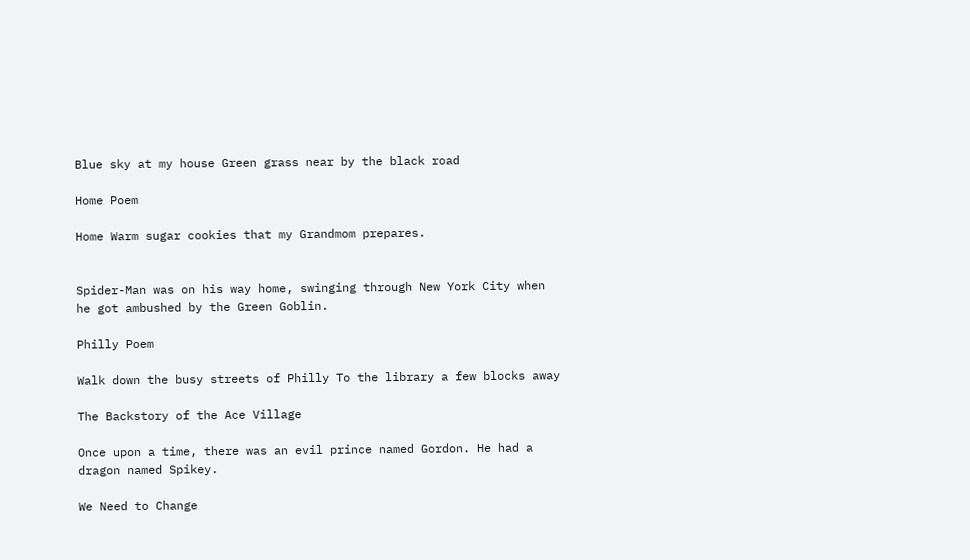Blue sky at my house Green grass near by the black road

Home Poem

Home Warm sugar cookies that my Grandmom prepares.


Spider-Man was on his way home, swinging through New York City when he got ambushed by the Green Goblin.

Philly Poem

Walk down the busy streets of Philly To the library a few blocks away

The Backstory of the Ace Village

Once upon a time, there was an evil prince named Gordon. He had a dragon named Spikey.

We Need to Change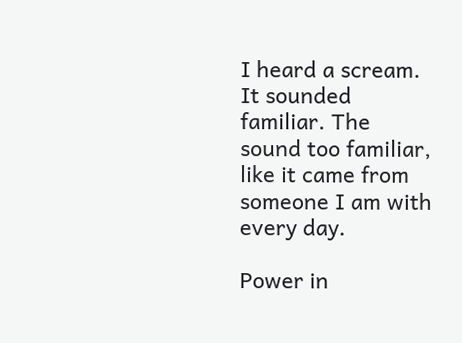I heard a scream. It sounded familiar. The sound too familiar, like it came from someone I am with every day.

Power in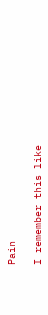Pain

I remember this like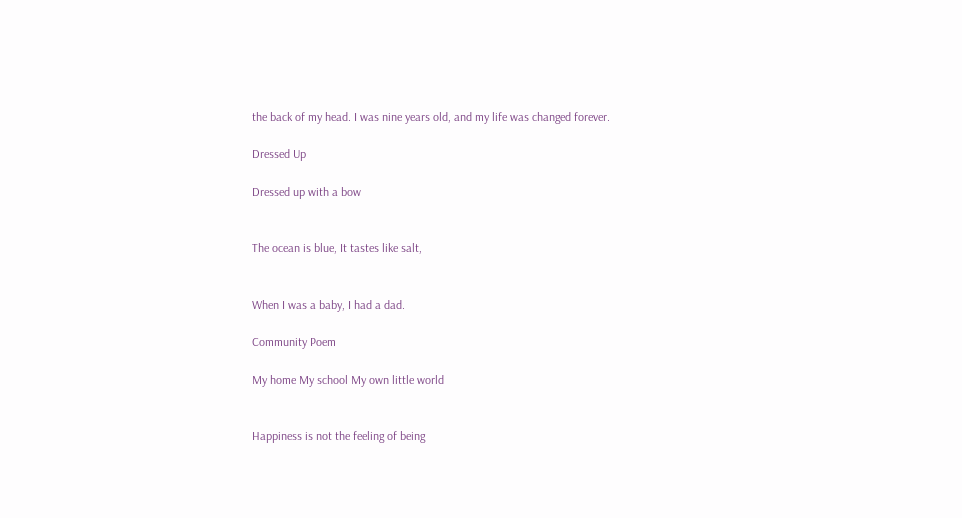the back of my head. I was nine years old, and my life was changed forever.

Dressed Up

Dressed up with a bow


The ocean is blue, It tastes like salt,


When I was a baby, I had a dad.

Community Poem

My home My school My own little world


Happiness is not the feeling of being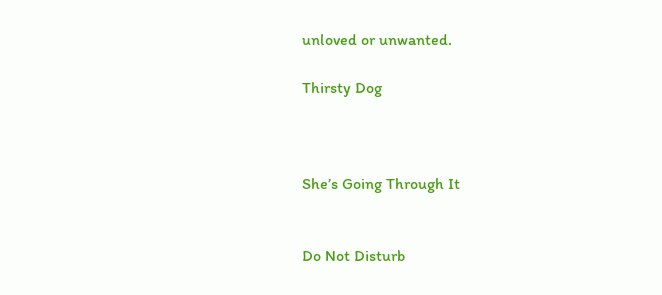unloved or unwanted.

Thirsty Dog



She’s Going Through It


Do Not Disturb